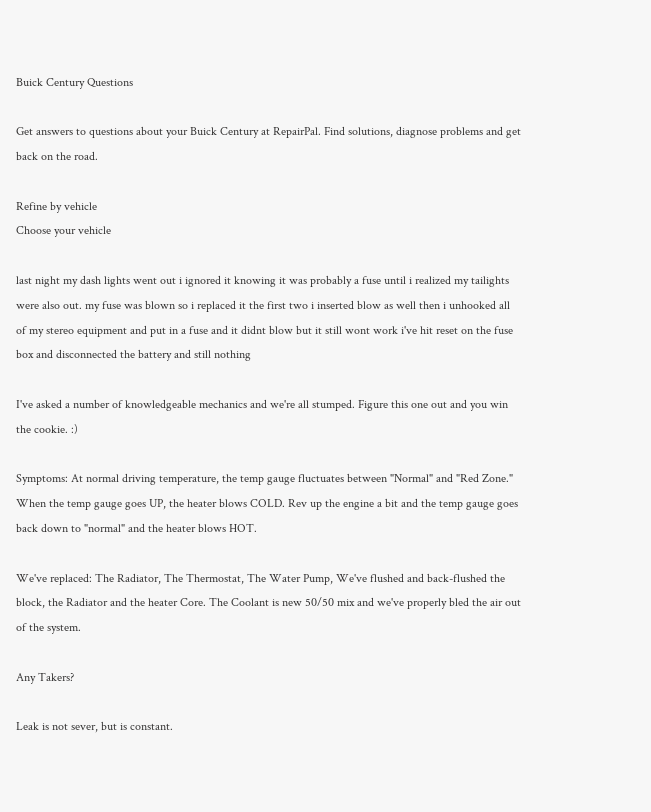Buick Century Questions

Get answers to questions about your Buick Century at RepairPal. Find solutions, diagnose problems and get back on the road.

Refine by vehicle
Choose your vehicle

last night my dash lights went out i ignored it knowing it was probably a fuse until i realized my tailights were also out. my fuse was blown so i replaced it the first two i inserted blow as well then i unhooked all of my stereo equipment and put in a fuse and it didnt blow but it still wont work i've hit reset on the fuse box and disconnected the battery and still nothing

I've asked a number of knowledgeable mechanics and we're all stumped. Figure this one out and you win the cookie. :)

Symptoms: At normal driving temperature, the temp gauge fluctuates between "Normal" and "Red Zone." When the temp gauge goes UP, the heater blows COLD. Rev up the engine a bit and the temp gauge goes back down to "normal" and the heater blows HOT.

We've replaced: The Radiator, The Thermostat, The Water Pump, We've flushed and back-flushed the block, the Radiator and the heater Core. The Coolant is new 50/50 mix and we've properly bled the air out of the system.

Any Takers?

Leak is not sever, but is constant.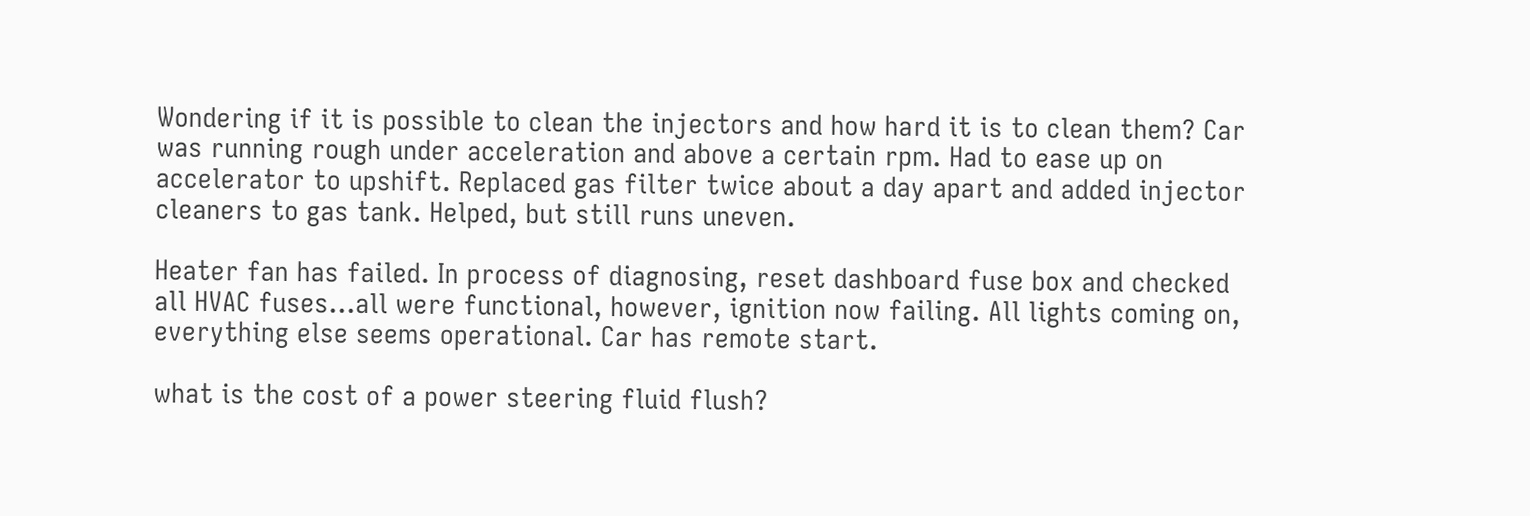Wondering if it is possible to clean the injectors and how hard it is to clean them? Car was running rough under acceleration and above a certain rpm. Had to ease up on accelerator to upshift. Replaced gas filter twice about a day apart and added injector cleaners to gas tank. Helped, but still runs uneven.

Heater fan has failed. In process of diagnosing, reset dashboard fuse box and checked all HVAC fuses...all were functional, however, ignition now failing. All lights coming on, everything else seems operational. Car has remote start.

what is the cost of a power steering fluid flush?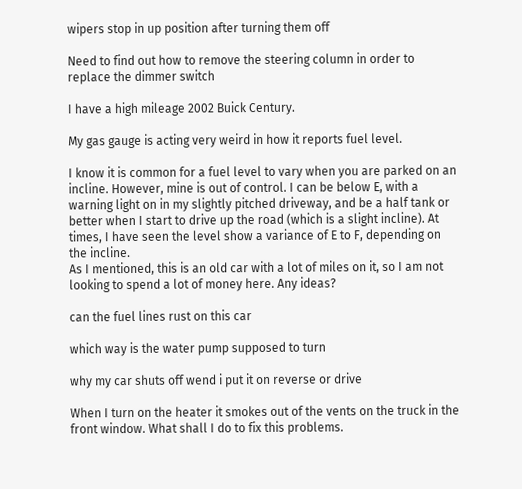wipers stop in up position after turning them off

Need to find out how to remove the steering column in order to replace the dimmer switch

I have a high mileage 2002 Buick Century.

My gas gauge is acting very weird in how it reports fuel level.

I know it is common for a fuel level to vary when you are parked on an incline. However, mine is out of control. I can be below E, with a warning light on in my slightly pitched driveway, and be a half tank or better when I start to drive up the road (which is a slight incline). At times, I have seen the level show a variance of E to F, depending on the incline.
As I mentioned, this is an old car with a lot of miles on it, so I am not looking to spend a lot of money here. Any ideas?

can the fuel lines rust on this car

which way is the water pump supposed to turn

why my car shuts off wend i put it on reverse or drive

When I turn on the heater it smokes out of the vents on the truck in the front window. What shall I do to fix this problems.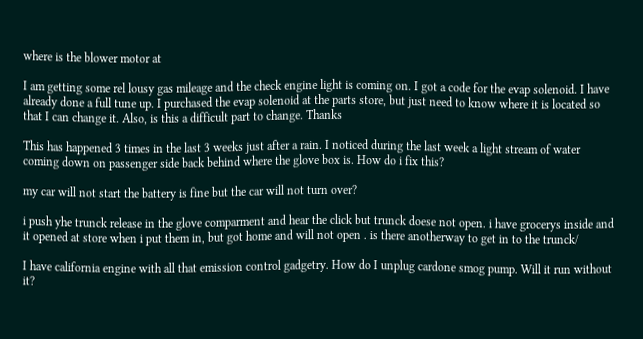where is the blower motor at

I am getting some rel lousy gas mileage and the check engine light is coming on. I got a code for the evap solenoid. I have already done a full tune up. I purchased the evap solenoid at the parts store, but just need to know where it is located so that I can change it. Also, is this a difficult part to change. Thanks

This has happened 3 times in the last 3 weeks just after a rain. I noticed during the last week a light stream of water coming down on passenger side back behind where the glove box is. How do i fix this?

my car will not start the battery is fine but the car will not turn over?

i push yhe trunck release in the glove comparment and hear the click but trunck doese not open. i have grocerys inside and it opened at store when i put them in, but got home and will not open . is there anotherway to get in to the trunck/

I have california engine with all that emission control gadgetry. How do I unplug cardone smog pump. Will it run without it?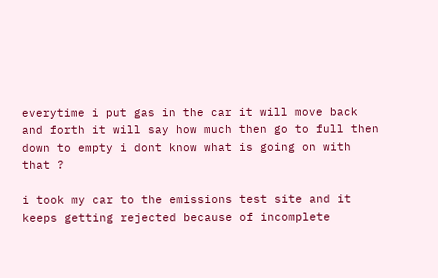everytime i put gas in the car it will move back and forth it will say how much then go to full then down to empty i dont know what is going on with that ?

i took my car to the emissions test site and it keeps getting rejected because of incomplete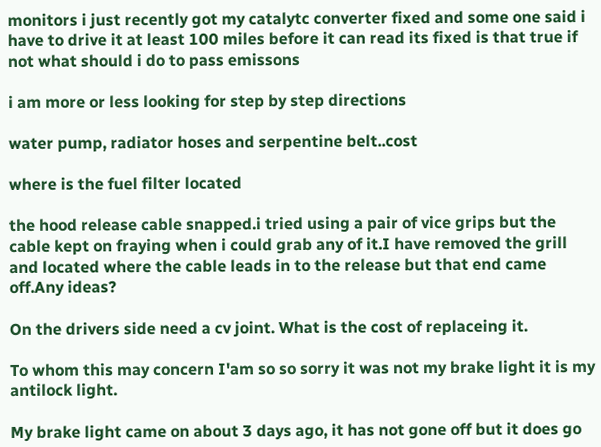monitors i just recently got my catalytc converter fixed and some one said i have to drive it at least 100 miles before it can read its fixed is that true if not what should i do to pass emissons

i am more or less looking for step by step directions

water pump, radiator hoses and serpentine belt..cost

where is the fuel filter located

the hood release cable snapped.i tried using a pair of vice grips but the cable kept on fraying when i could grab any of it.I have removed the grill and located where the cable leads in to the release but that end came off.Any ideas?

On the drivers side need a cv joint. What is the cost of replaceing it.

To whom this may concern I'am so so sorry it was not my brake light it is my antilock light.

My brake light came on about 3 days ago, it has not gone off but it does go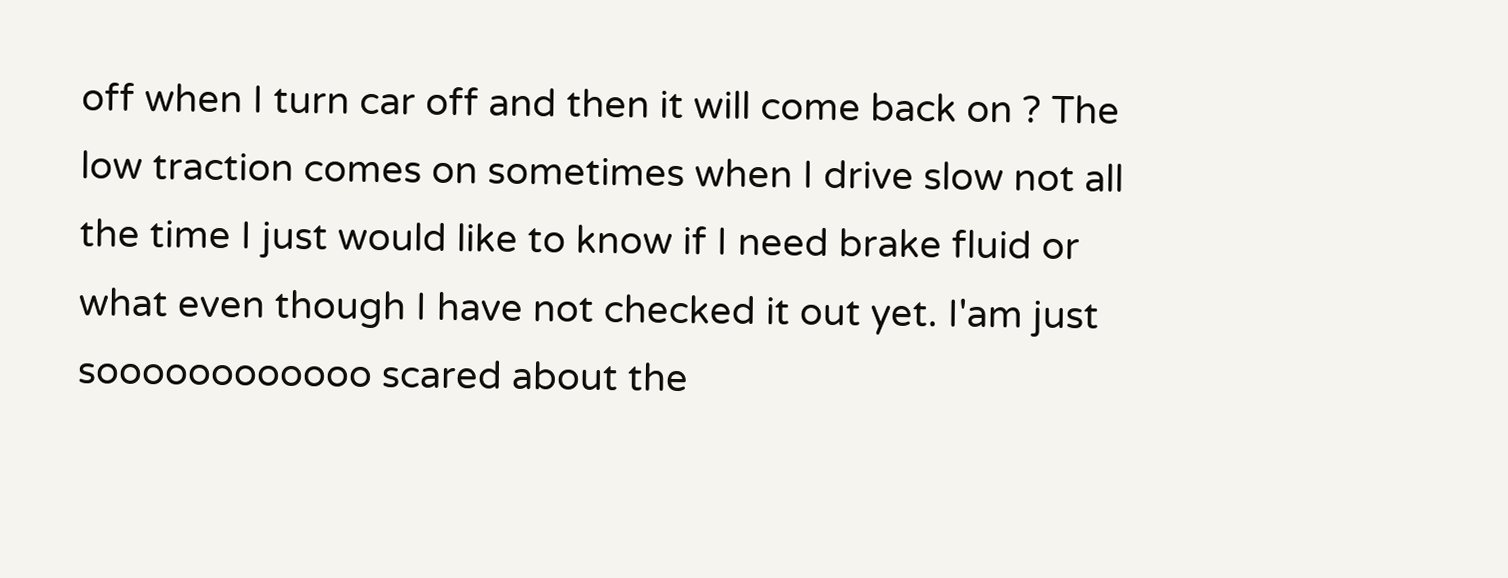off when I turn car off and then it will come back on ? The low traction comes on sometimes when I drive slow not all the time I just would like to know if I need brake fluid or what even though I have not checked it out yet. I'am just soooooooooooo scared about the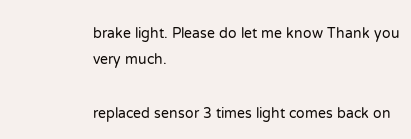brake light. Please do let me know Thank you very much.

replaced sensor 3 times light comes back on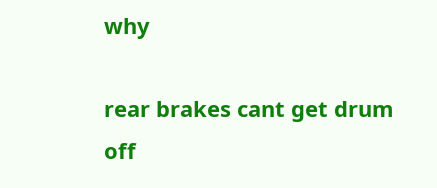why

rear brakes cant get drum off